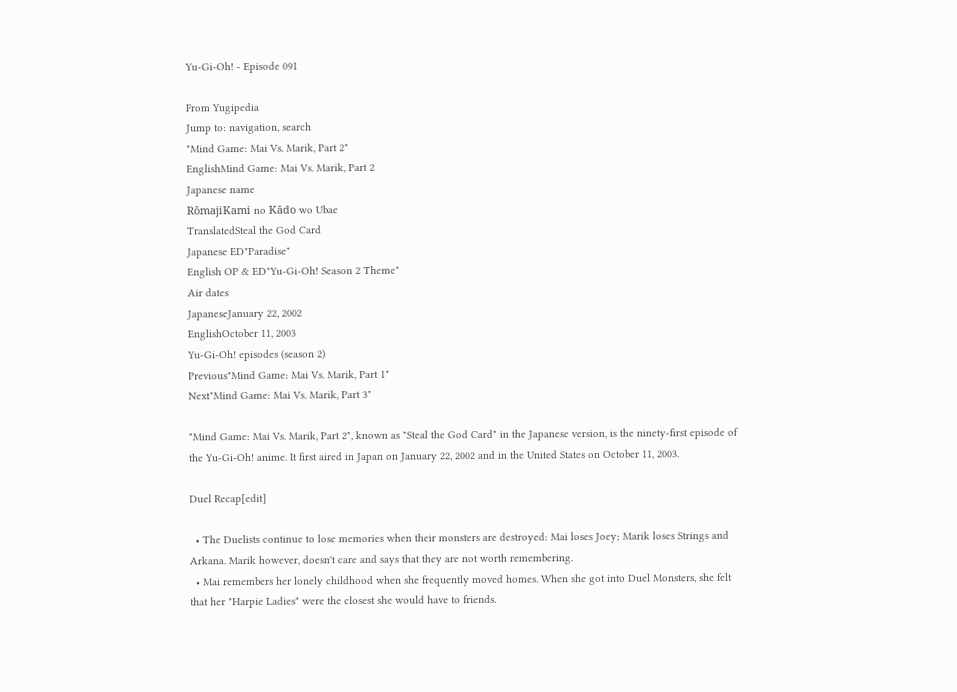Yu-Gi-Oh! - Episode 091

From Yugipedia
Jump to: navigation, search
"Mind Game: Mai Vs. Marik, Part 2"
EnglishMind Game: Mai Vs. Marik, Part 2
Japanese name
RōmajiKami no Kādo wo Ubae
TranslatedSteal the God Card
Japanese ED"Paradise"
English OP & ED"Yu-Gi-Oh! Season 2 Theme"
Air dates
JapaneseJanuary 22, 2002
EnglishOctober 11, 2003
Yu-Gi-Oh! episodes (season 2)
Previous"Mind Game: Mai Vs. Marik, Part 1"
Next"Mind Game: Mai Vs. Marik, Part 3"

"Mind Game: Mai Vs. Marik, Part 2", known as "Steal the God Card" in the Japanese version, is the ninety-first episode of the Yu-Gi-Oh! anime. It first aired in Japan on January 22, 2002 and in the United States on October 11, 2003.

Duel Recap[edit]

  • The Duelists continue to lose memories when their monsters are destroyed: Mai loses Joey; Marik loses Strings and Arkana. Marik however, doesn't care and says that they are not worth remembering.
  • Mai remembers her lonely childhood when she frequently moved homes. When she got into Duel Monsters, she felt that her "Harpie Ladies" were the closest she would have to friends.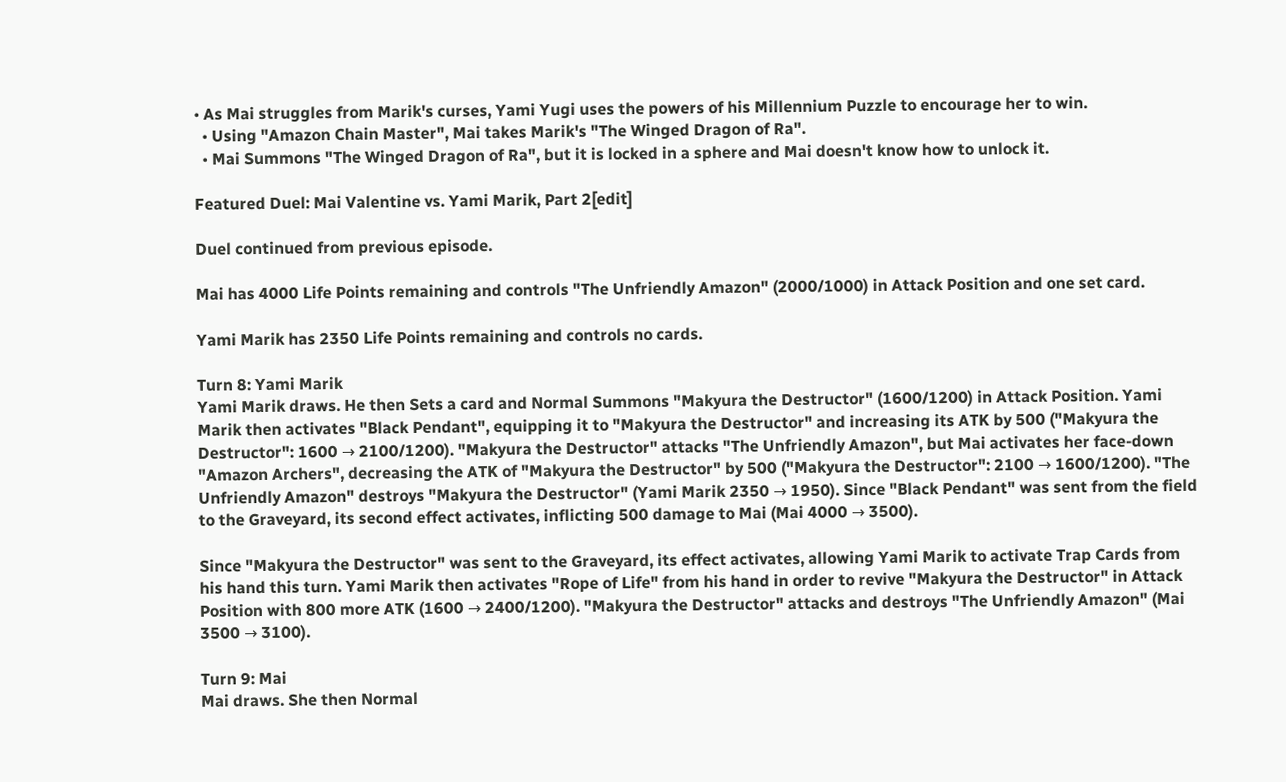• As Mai struggles from Marik's curses, Yami Yugi uses the powers of his Millennium Puzzle to encourage her to win.
  • Using "Amazon Chain Master", Mai takes Marik's "The Winged Dragon of Ra".
  • Mai Summons "The Winged Dragon of Ra", but it is locked in a sphere and Mai doesn't know how to unlock it.

Featured Duel: Mai Valentine vs. Yami Marik, Part 2[edit]

Duel continued from previous episode.

Mai has 4000 Life Points remaining and controls "The Unfriendly Amazon" (2000/1000) in Attack Position and one set card.

Yami Marik has 2350 Life Points remaining and controls no cards.

Turn 8: Yami Marik
Yami Marik draws. He then Sets a card and Normal Summons "Makyura the Destructor" (1600/1200) in Attack Position. Yami Marik then activates "Black Pendant", equipping it to "Makyura the Destructor" and increasing its ATK by 500 ("Makyura the Destructor": 1600 → 2100/1200). "Makyura the Destructor" attacks "The Unfriendly Amazon", but Mai activates her face-down "Amazon Archers", decreasing the ATK of "Makyura the Destructor" by 500 ("Makyura the Destructor": 2100 → 1600/1200). "The Unfriendly Amazon" destroys "Makyura the Destructor" (Yami Marik 2350 → 1950). Since "Black Pendant" was sent from the field to the Graveyard, its second effect activates, inflicting 500 damage to Mai (Mai 4000 → 3500).

Since "Makyura the Destructor" was sent to the Graveyard, its effect activates, allowing Yami Marik to activate Trap Cards from his hand this turn. Yami Marik then activates "Rope of Life" from his hand in order to revive "Makyura the Destructor" in Attack Position with 800 more ATK (1600 → 2400/1200). "Makyura the Destructor" attacks and destroys "The Unfriendly Amazon" (Mai 3500 → 3100).

Turn 9: Mai
Mai draws. She then Normal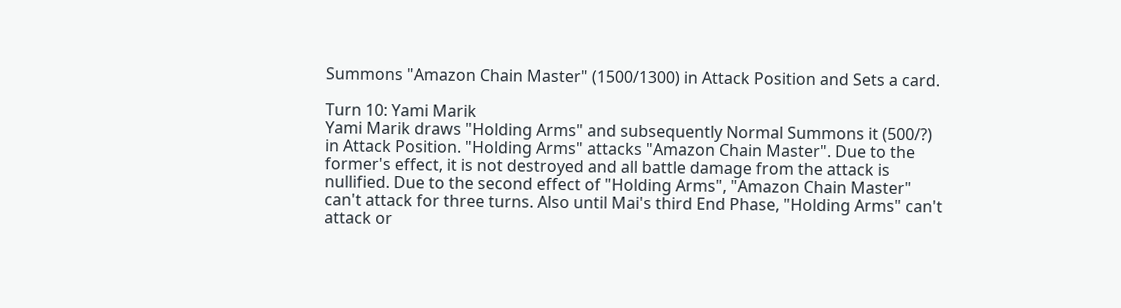Summons "Amazon Chain Master" (1500/1300) in Attack Position and Sets a card.

Turn 10: Yami Marik
Yami Marik draws "Holding Arms" and subsequently Normal Summons it (500/?) in Attack Position. "Holding Arms" attacks "Amazon Chain Master". Due to the former's effect, it is not destroyed and all battle damage from the attack is nullified. Due to the second effect of "Holding Arms", "Amazon Chain Master" can't attack for three turns. Also until Mai's third End Phase, "Holding Arms" can't attack or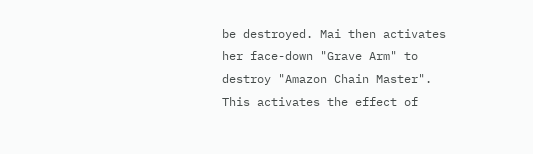be destroyed. Mai then activates her face-down "Grave Arm" to destroy "Amazon Chain Master". This activates the effect of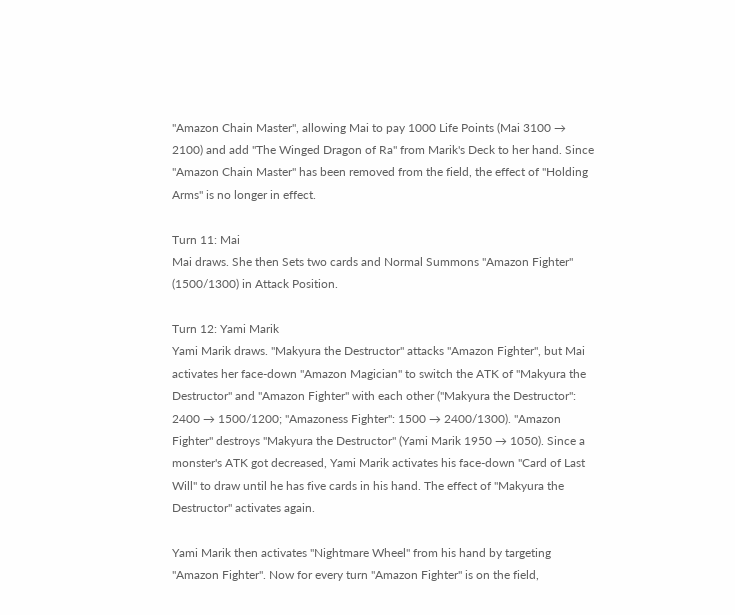"Amazon Chain Master", allowing Mai to pay 1000 Life Points (Mai 3100 → 2100) and add "The Winged Dragon of Ra" from Marik's Deck to her hand. Since "Amazon Chain Master" has been removed from the field, the effect of "Holding Arms" is no longer in effect.

Turn 11: Mai
Mai draws. She then Sets two cards and Normal Summons "Amazon Fighter" (1500/1300) in Attack Position.

Turn 12: Yami Marik
Yami Marik draws. "Makyura the Destructor" attacks "Amazon Fighter", but Mai activates her face-down "Amazon Magician" to switch the ATK of "Makyura the Destructor" and "Amazon Fighter" with each other ("Makyura the Destructor": 2400 → 1500/1200; "Amazoness Fighter": 1500 → 2400/1300). "Amazon Fighter" destroys "Makyura the Destructor" (Yami Marik 1950 → 1050). Since a monster's ATK got decreased, Yami Marik activates his face-down "Card of Last Will" to draw until he has five cards in his hand. The effect of "Makyura the Destructor" activates again.

Yami Marik then activates "Nightmare Wheel" from his hand by targeting "Amazon Fighter". Now for every turn "Amazon Fighter" is on the field,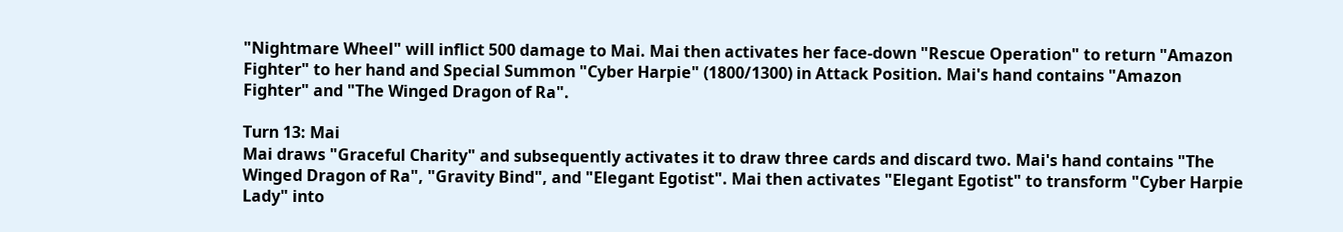"Nightmare Wheel" will inflict 500 damage to Mai. Mai then activates her face-down "Rescue Operation" to return "Amazon Fighter" to her hand and Special Summon "Cyber Harpie" (1800/1300) in Attack Position. Mai's hand contains "Amazon Fighter" and "The Winged Dragon of Ra".

Turn 13: Mai
Mai draws "Graceful Charity" and subsequently activates it to draw three cards and discard two. Mai's hand contains "The Winged Dragon of Ra", "Gravity Bind", and "Elegant Egotist". Mai then activates "Elegant Egotist" to transform "Cyber Harpie Lady" into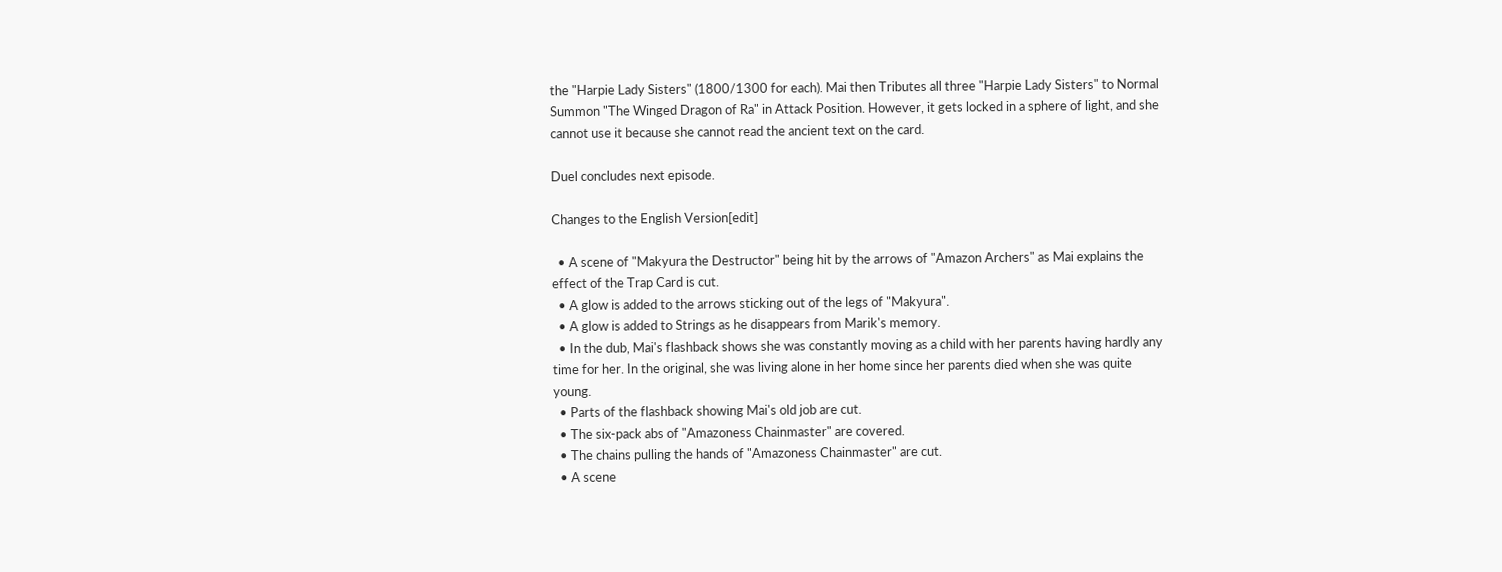the "Harpie Lady Sisters" (1800/1300 for each). Mai then Tributes all three "Harpie Lady Sisters" to Normal Summon "The Winged Dragon of Ra" in Attack Position. However, it gets locked in a sphere of light, and she cannot use it because she cannot read the ancient text on the card.

Duel concludes next episode.

Changes to the English Version[edit]

  • A scene of "Makyura the Destructor" being hit by the arrows of "Amazon Archers" as Mai explains the effect of the Trap Card is cut.
  • A glow is added to the arrows sticking out of the legs of "Makyura".
  • A glow is added to Strings as he disappears from Marik's memory.
  • In the dub, Mai's flashback shows she was constantly moving as a child with her parents having hardly any time for her. In the original, she was living alone in her home since her parents died when she was quite young.
  • Parts of the flashback showing Mai's old job are cut.
  • The six-pack abs of "Amazoness Chainmaster" are covered.
  • The chains pulling the hands of "Amazoness Chainmaster" are cut.
  • A scene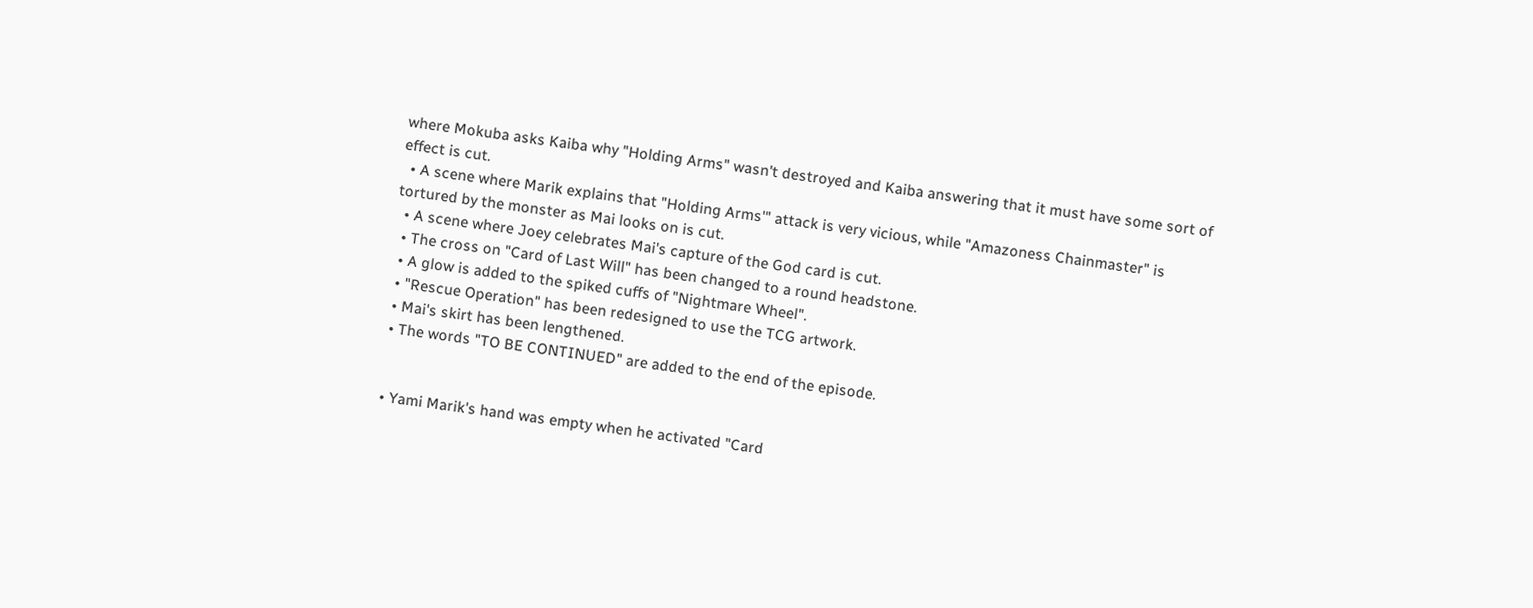where Mokuba asks Kaiba why "Holding Arms" wasn't destroyed and Kaiba answering that it must have some sort of effect is cut.
  • A scene where Marik explains that "Holding Arms'" attack is very vicious, while "Amazoness Chainmaster" is tortured by the monster as Mai looks on is cut.
  • A scene where Joey celebrates Mai's capture of the God card is cut.
  • The cross on "Card of Last Will" has been changed to a round headstone.
  • A glow is added to the spiked cuffs of "Nightmare Wheel".
  • "Rescue Operation" has been redesigned to use the TCG artwork.
  • Mai's skirt has been lengthened.
  • The words "TO BE CONTINUED" are added to the end of the episode.


  • Yami Marik's hand was empty when he activated "Card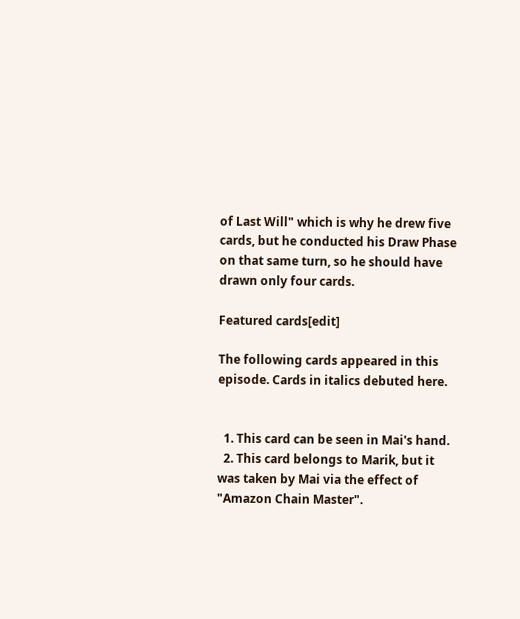of Last Will" which is why he drew five cards, but he conducted his Draw Phase on that same turn, so he should have drawn only four cards.

Featured cards[edit]

The following cards appeared in this episode. Cards in italics debuted here.


  1. This card can be seen in Mai's hand.
  2. This card belongs to Marik, but it was taken by Mai via the effect of "Amazon Chain Master".